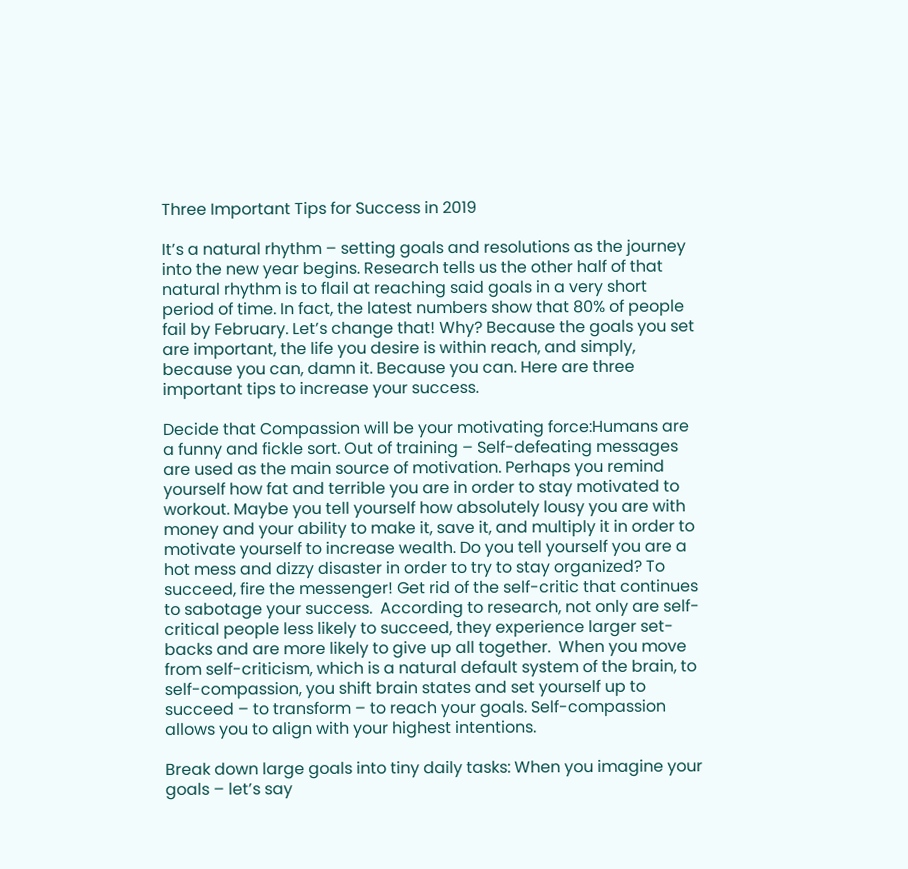Three Important Tips for Success in 2019

It’s a natural rhythm – setting goals and resolutions as the journey into the new year begins. Research tells us the other half of that natural rhythm is to flail at reaching said goals in a very short period of time. In fact, the latest numbers show that 80% of people fail by February. Let’s change that! Why? Because the goals you set are important, the life you desire is within reach, and simply, because you can, damn it. Because you can. Here are three important tips to increase your success.

Decide that Compassion will be your motivating force:Humans are a funny and fickle sort. Out of training – Self-defeating messages are used as the main source of motivation. Perhaps you remind yourself how fat and terrible you are in order to stay motivated to workout. Maybe you tell yourself how absolutely lousy you are with money and your ability to make it, save it, and multiply it in order to motivate yourself to increase wealth. Do you tell yourself you are a hot mess and dizzy disaster in order to try to stay organized? To succeed, fire the messenger! Get rid of the self-critic that continues to sabotage your success.  According to research, not only are self-critical people less likely to succeed, they experience larger set-backs and are more likely to give up all together.  When you move from self-criticism, which is a natural default system of the brain, to self-compassion, you shift brain states and set yourself up to succeed – to transform – to reach your goals. Self-compassion allows you to align with your highest intentions.

Break down large goals into tiny daily tasks: When you imagine your goals – let’s say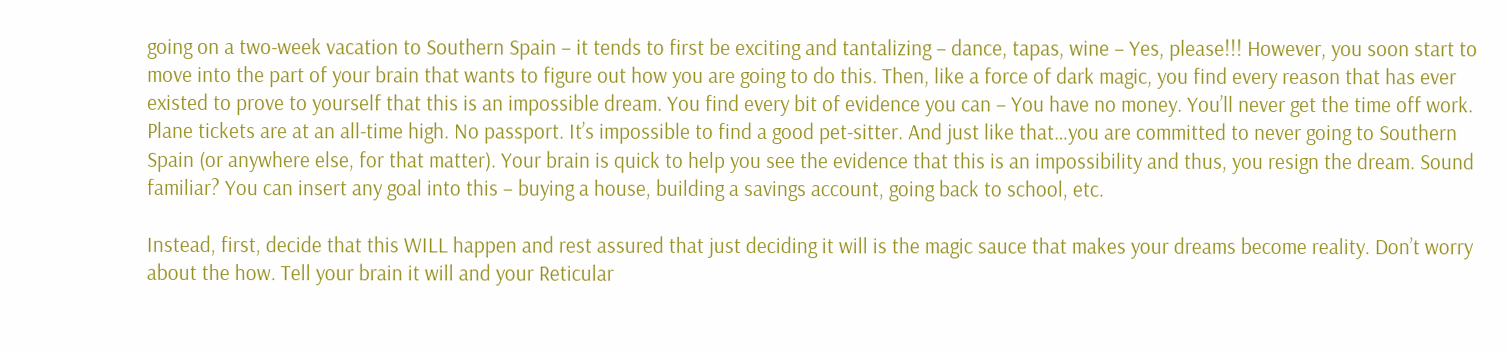going on a two-week vacation to Southern Spain – it tends to first be exciting and tantalizing – dance, tapas, wine – Yes, please!!! However, you soon start to move into the part of your brain that wants to figure out how you are going to do this. Then, like a force of dark magic, you find every reason that has ever existed to prove to yourself that this is an impossible dream. You find every bit of evidence you can – You have no money. You’ll never get the time off work. Plane tickets are at an all-time high. No passport. It’s impossible to find a good pet-sitter. And just like that…you are committed to never going to Southern Spain (or anywhere else, for that matter). Your brain is quick to help you see the evidence that this is an impossibility and thus, you resign the dream. Sound familiar? You can insert any goal into this – buying a house, building a savings account, going back to school, etc.

Instead, first, decide that this WILL happen and rest assured that just deciding it will is the magic sauce that makes your dreams become reality. Don’t worry about the how. Tell your brain it will and your Reticular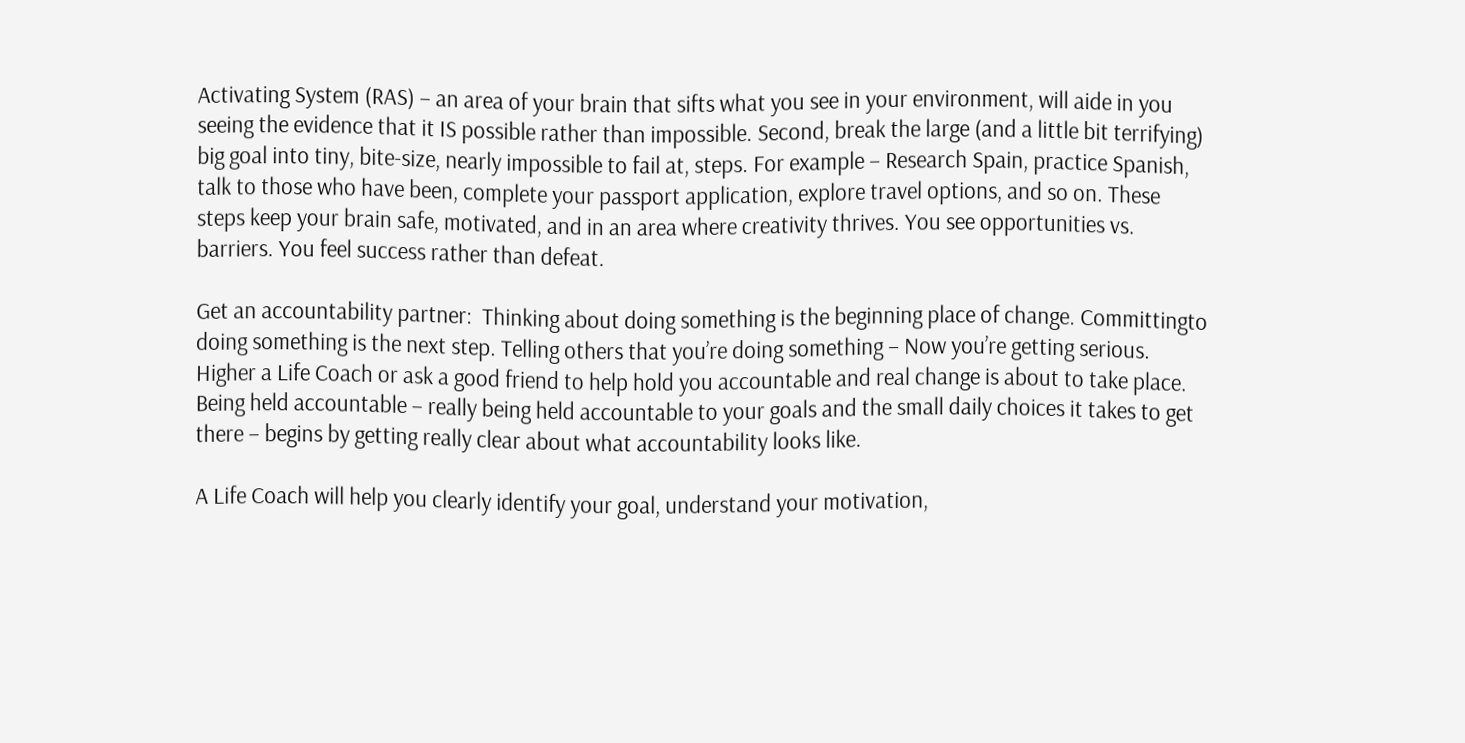Activating System (RAS) – an area of your brain that sifts what you see in your environment, will aide in you seeing the evidence that it IS possible rather than impossible. Second, break the large (and a little bit terrifying) big goal into tiny, bite-size, nearly impossible to fail at, steps. For example – Research Spain, practice Spanish, talk to those who have been, complete your passport application, explore travel options, and so on. These steps keep your brain safe, motivated, and in an area where creativity thrives. You see opportunities vs. barriers. You feel success rather than defeat.

Get an accountability partner:  Thinking about doing something is the beginning place of change. Committingto doing something is the next step. Telling others that you’re doing something – Now you’re getting serious. Higher a Life Coach or ask a good friend to help hold you accountable and real change is about to take place. Being held accountable – really being held accountable to your goals and the small daily choices it takes to get there – begins by getting really clear about what accountability looks like.

A Life Coach will help you clearly identify your goal, understand your motivation,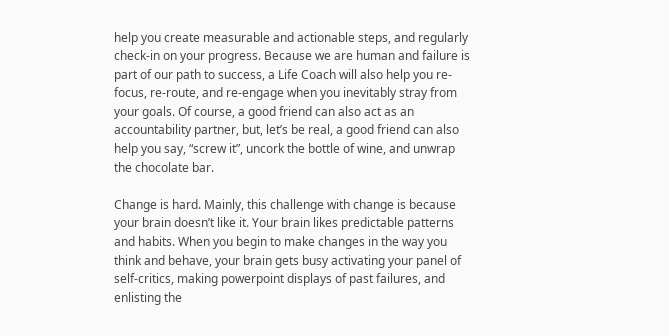help you create measurable and actionable steps, and regularly check-in on your progress. Because we are human and failure is part of our path to success, a Life Coach will also help you re-focus, re-route, and re-engage when you inevitably stray from your goals. Of course, a good friend can also act as an accountability partner, but, let’s be real, a good friend can also help you say, “screw it”, uncork the bottle of wine, and unwrap the chocolate bar.

Change is hard. Mainly, this challenge with change is because your brain doesn’t like it. Your brain likes predictable patterns and habits. When you begin to make changes in the way you think and behave, your brain gets busy activating your panel of self-critics, making powerpoint displays of past failures, and enlisting the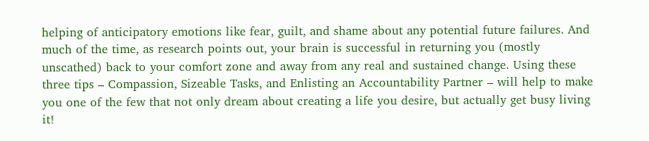helping of anticipatory emotions like fear, guilt, and shame about any potential future failures. And much of the time, as research points out, your brain is successful in returning you (mostly unscathed) back to your comfort zone and away from any real and sustained change. Using these three tips – Compassion, Sizeable Tasks, and Enlisting an Accountability Partner – will help to make you one of the few that not only dream about creating a life you desire, but actually get busy living it!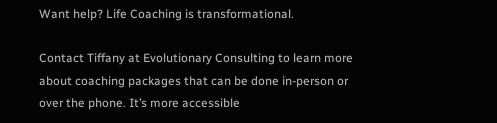Want help? Life Coaching is transformational.

Contact Tiffany at Evolutionary Consulting to learn more about coaching packages that can be done in-person or over the phone. It’s more accessible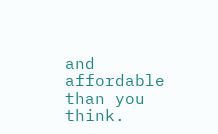and affordable than you think.